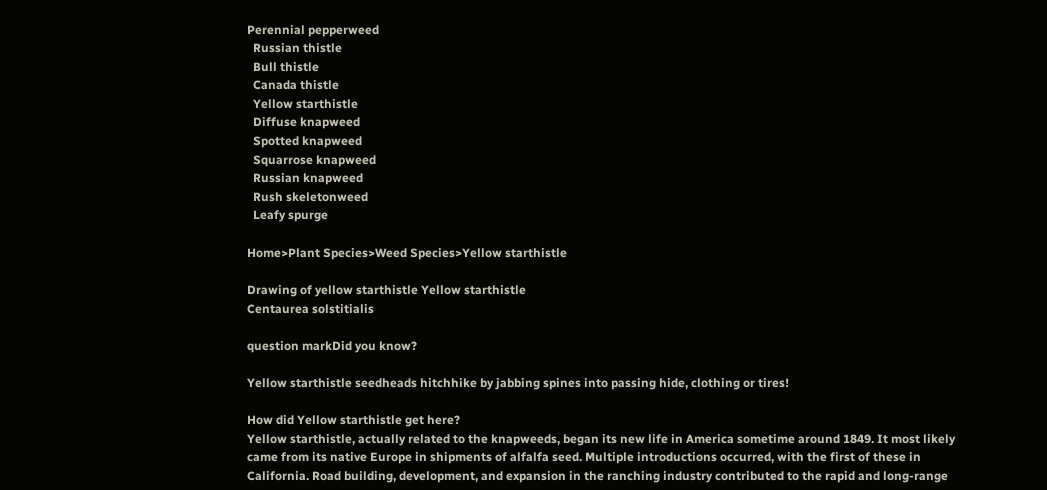Perennial pepperweed
  Russian thistle
  Bull thistle
  Canada thistle
  Yellow starthistle
  Diffuse knapweed
  Spotted knapweed
  Squarrose knapweed
  Russian knapweed
  Rush skeletonweed
  Leafy spurge

Home>Plant Species>Weed Species>Yellow starthistle

Drawing of yellow starthistle Yellow starthistle
Centaurea solstitialis

question markDid you know?

Yellow starthistle seedheads hitchhike by jabbing spines into passing hide, clothing or tires!

How did Yellow starthistle get here?
Yellow starthistle, actually related to the knapweeds, began its new life in America sometime around 1849. It most likely came from its native Europe in shipments of alfalfa seed. Multiple introductions occurred, with the first of these in California. Road building, development, and expansion in the ranching industry contributed to the rapid and long-range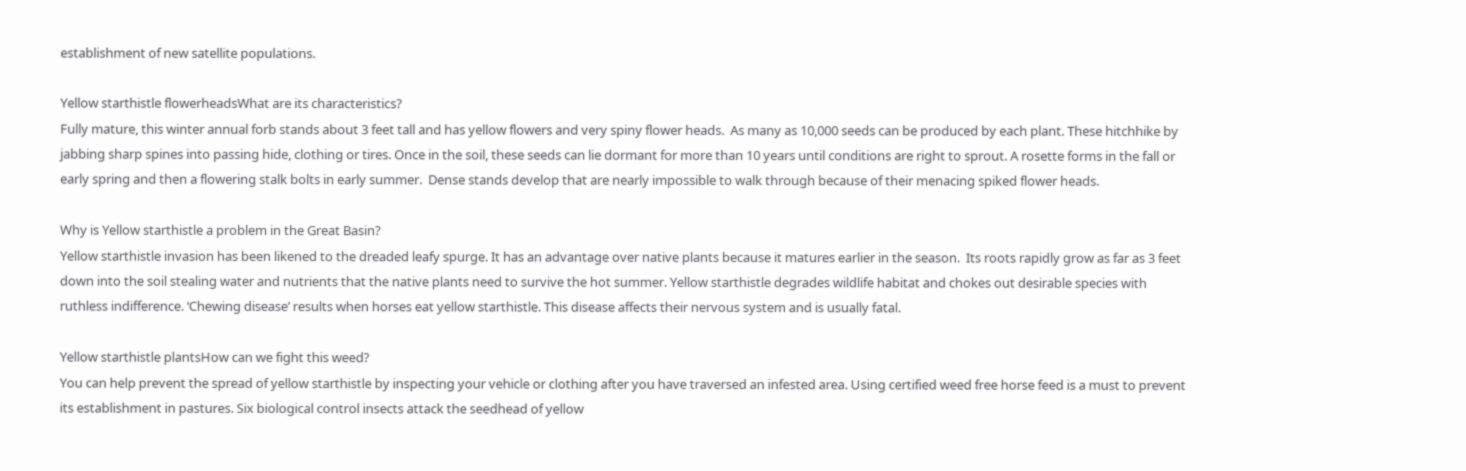establishment of new satellite populations.

Yellow starthistle flowerheadsWhat are its characteristics?
Fully mature, this winter annual forb stands about 3 feet tall and has yellow flowers and very spiny flower heads.  As many as 10,000 seeds can be produced by each plant. These hitchhike by jabbing sharp spines into passing hide, clothing or tires. Once in the soil, these seeds can lie dormant for more than 10 years until conditions are right to sprout. A rosette forms in the fall or early spring and then a flowering stalk bolts in early summer.  Dense stands develop that are nearly impossible to walk through because of their menacing spiked flower heads.

Why is Yellow starthistle a problem in the Great Basin?
Yellow starthistle invasion has been likened to the dreaded leafy spurge. It has an advantage over native plants because it matures earlier in the season.  Its roots rapidly grow as far as 3 feet down into the soil stealing water and nutrients that the native plants need to survive the hot summer. Yellow starthistle degrades wildlife habitat and chokes out desirable species with ruthless indifference. ‘Chewing disease’ results when horses eat yellow starthistle. This disease affects their nervous system and is usually fatal.

Yellow starthistle plantsHow can we fight this weed?
You can help prevent the spread of yellow starthistle by inspecting your vehicle or clothing after you have traversed an infested area. Using certified weed free horse feed is a must to prevent its establishment in pastures. Six biological control insects attack the seedhead of yellow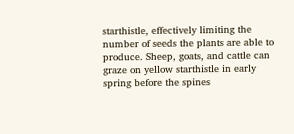starthistle, effectively limiting the number of seeds the plants are able to produce. Sheep, goats, and cattle can graze on yellow starthistle in early spring before the spines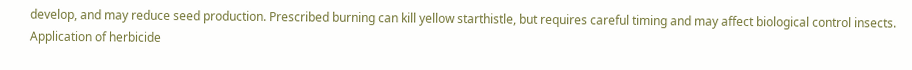develop, and may reduce seed production. Prescribed burning can kill yellow starthistle, but requires careful timing and may affect biological control insects. Application of herbicide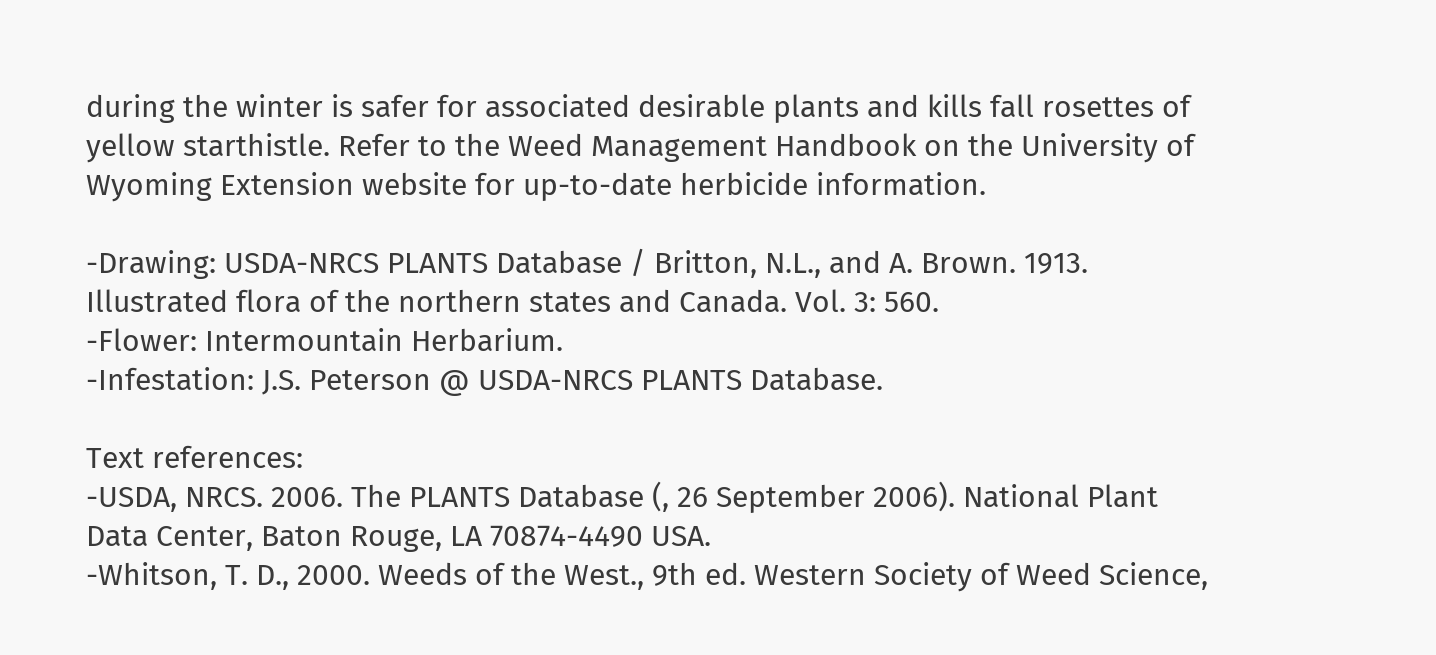during the winter is safer for associated desirable plants and kills fall rosettes of yellow starthistle. Refer to the Weed Management Handbook on the University of Wyoming Extension website for up-to-date herbicide information.

-Drawing: USDA-NRCS PLANTS Database / Britton, N.L., and A. Brown. 1913. Illustrated flora of the northern states and Canada. Vol. 3: 560.
-Flower: Intermountain Herbarium.
-Infestation: J.S. Peterson @ USDA-NRCS PLANTS Database.

Text references:
-USDA, NRCS. 2006. The PLANTS Database (, 26 September 2006). National Plant Data Center, Baton Rouge, LA 70874-4490 USA.
-Whitson, T. D., 2000. Weeds of the West., 9th ed. Western Society of Weed Science,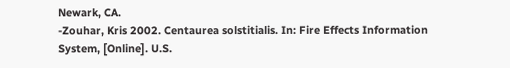Newark, CA.
-Zouhar, Kris 2002. Centaurea solstitialis. In: Fire Effects Information System, [Online]. U.S.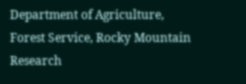Department of Agriculture, Forest Service, Rocky Mountain Research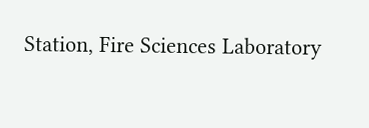Station, Fire Sciences Laboratory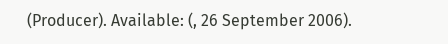(Producer). Available: (, 26 September 2006).